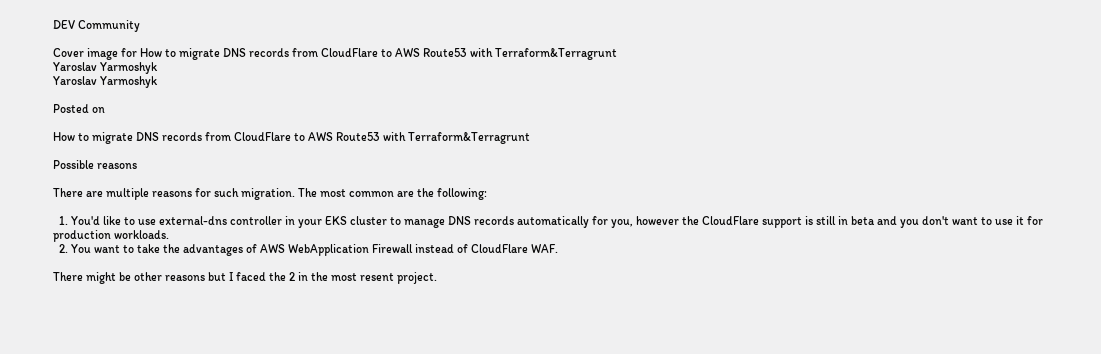DEV Community

Cover image for How to migrate DNS records from CloudFlare to AWS Route53 with Terraform&Terragrunt
Yaroslav Yarmoshyk
Yaroslav Yarmoshyk

Posted on

How to migrate DNS records from CloudFlare to AWS Route53 with Terraform&Terragrunt

Possible reasons

There are multiple reasons for such migration. The most common are the following:

  1. You'd like to use external-dns controller in your EKS cluster to manage DNS records automatically for you, however the CloudFlare support is still in beta and you don't want to use it for production workloads.
  2. You want to take the advantages of AWS WebApplication Firewall instead of CloudFlare WAF.

There might be other reasons but I faced the 2 in the most resent project.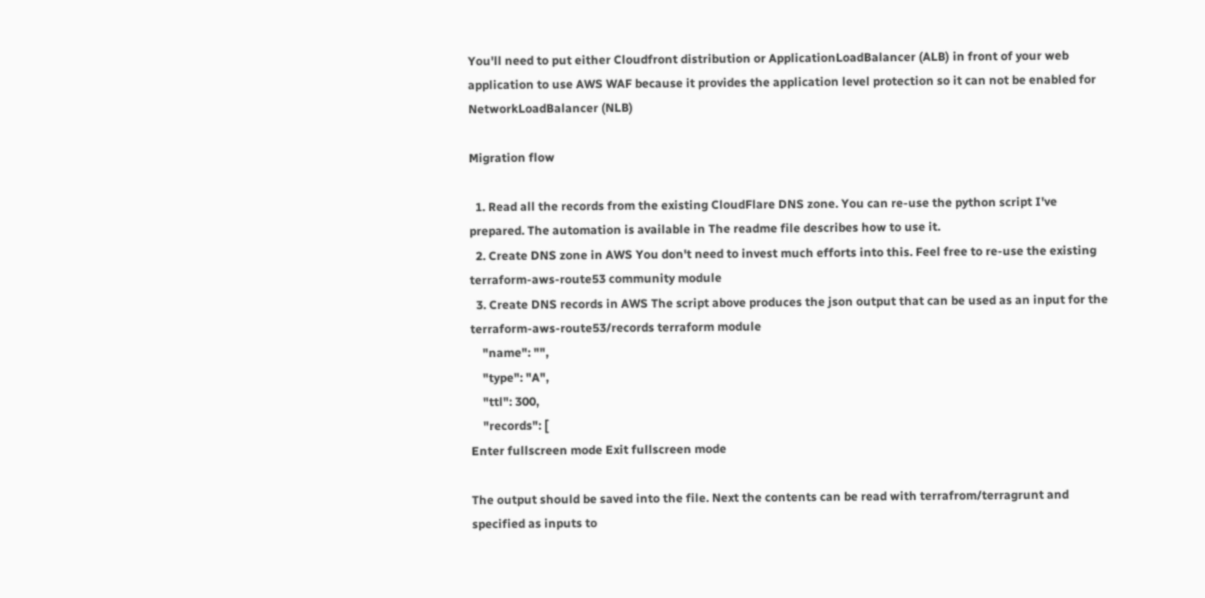You'll need to put either Cloudfront distribution or ApplicationLoadBalancer (ALB) in front of your web application to use AWS WAF because it provides the application level protection so it can not be enabled for NetworkLoadBalancer (NLB)

Migration flow

  1. Read all the records from the existing CloudFlare DNS zone. You can re-use the python script I've prepared. The automation is available in The readme file describes how to use it.
  2. Create DNS zone in AWS You don't need to invest much efforts into this. Feel free to re-use the existing terraform-aws-route53 community module
  3. Create DNS records in AWS The script above produces the json output that can be used as an input for the terraform-aws-route53/records terraform module
    "name": "",
    "type": "A",
    "ttl": 300,
    "records": [
Enter fullscreen mode Exit fullscreen mode

The output should be saved into the file. Next the contents can be read with terrafrom/terragrunt and specified as inputs to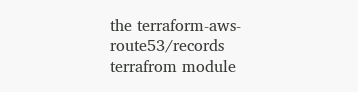the terraform-aws-route53/records terrafrom module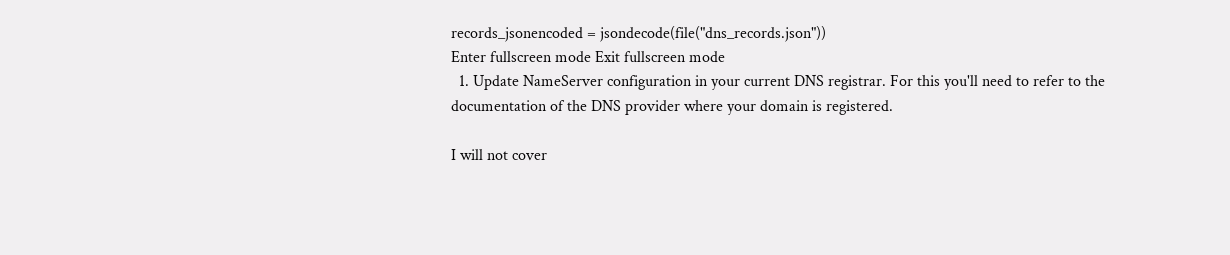records_jsonencoded = jsondecode(file("dns_records.json"))
Enter fullscreen mode Exit fullscreen mode
  1. Update NameServer configuration in your current DNS registrar. For this you'll need to refer to the documentation of the DNS provider where your domain is registered.

I will not cover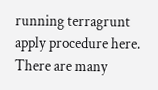running terragrunt apply procedure here. There are many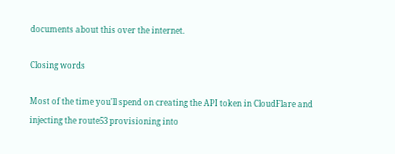documents about this over the internet.

Closing words

Most of the time you'll spend on creating the API token in CloudFlare and injecting the route53 provisioning into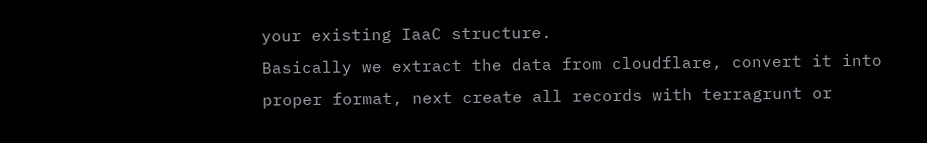your existing IaaC structure.
Basically we extract the data from cloudflare, convert it into proper format, next create all records with terragrunt or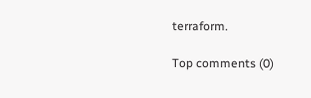terraform.

Top comments (0)